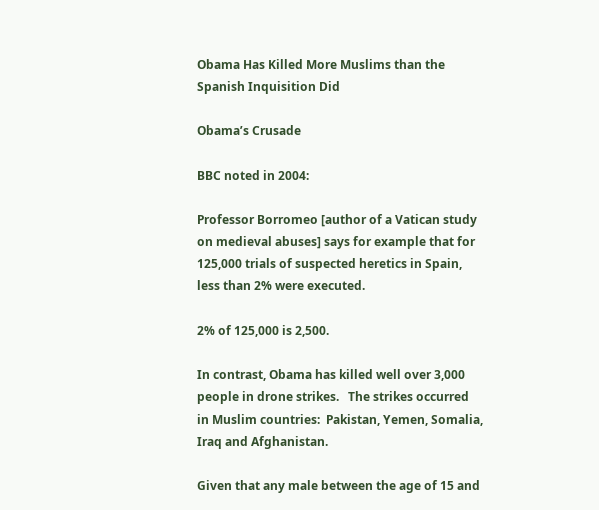Obama Has Killed More Muslims than the Spanish Inquisition Did

Obama’s Crusade

BBC noted in 2004:

Professor Borromeo [author of a Vatican study on medieval abuses] says for example that for 125,000 trials of suspected heretics in Spain, less than 2% were executed.

2% of 125,000 is 2,500.

In contrast, Obama has killed well over 3,000 people in drone strikes.   The strikes occurred in Muslim countries:  Pakistan, Yemen, Somalia, Iraq and Afghanistan.

Given that any male between the age of 15 and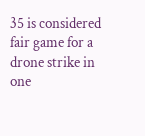35 is considered fair game for a drone strike in one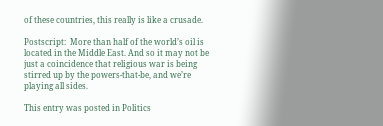of these countries, this really is like a crusade.

Postscript:  More than half of the world’s oil is located in the Middle East. And so it may not be just a coincidence that religious war is being stirred up by the powers-that-be, and we’re playing all sides.

This entry was posted in Politics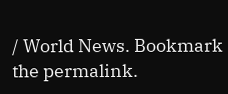/ World News. Bookmark the permalink.